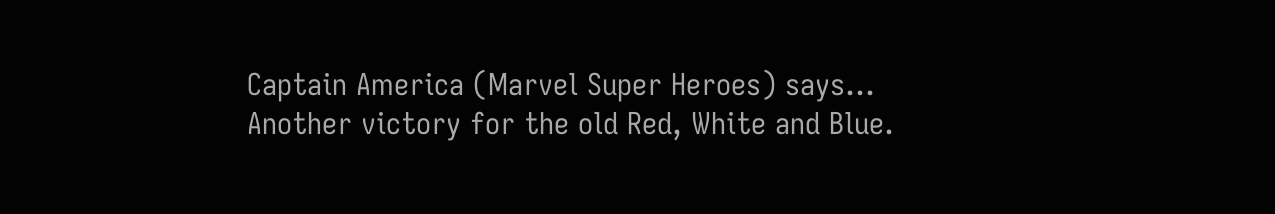Captain America (Marvel Super Heroes) says...
Another victory for the old Red, White and Blue.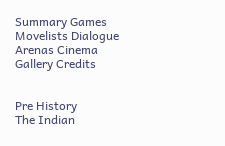Summary Games Movelists Dialogue Arenas Cinema Gallery Credits


Pre History
The Indian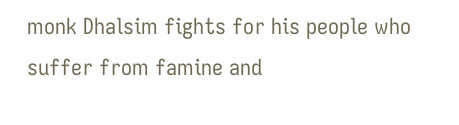monk Dhalsim fights for his people who suffer from famine and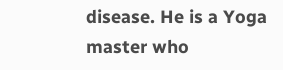disease. He is a Yoga master who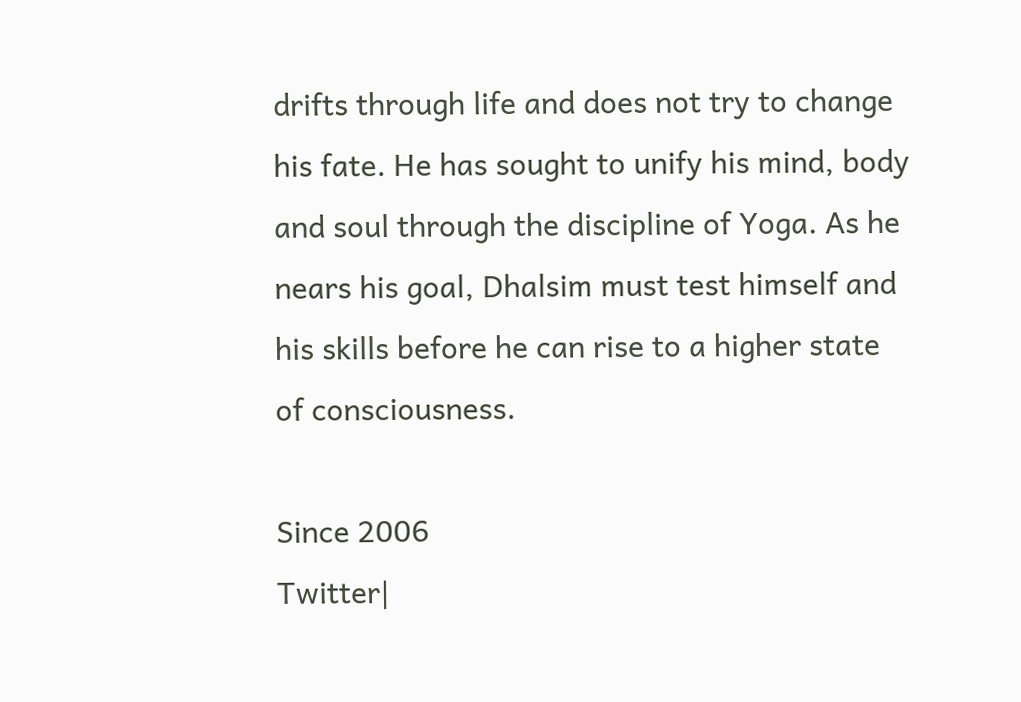drifts through life and does not try to change his fate. He has sought to unify his mind, body and soul through the discipline of Yoga. As he nears his goal, Dhalsim must test himself and his skills before he can rise to a higher state of consciousness.

Since 2006
Twitter|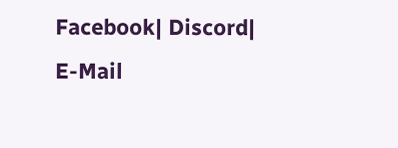Facebook| Discord| E-Mail